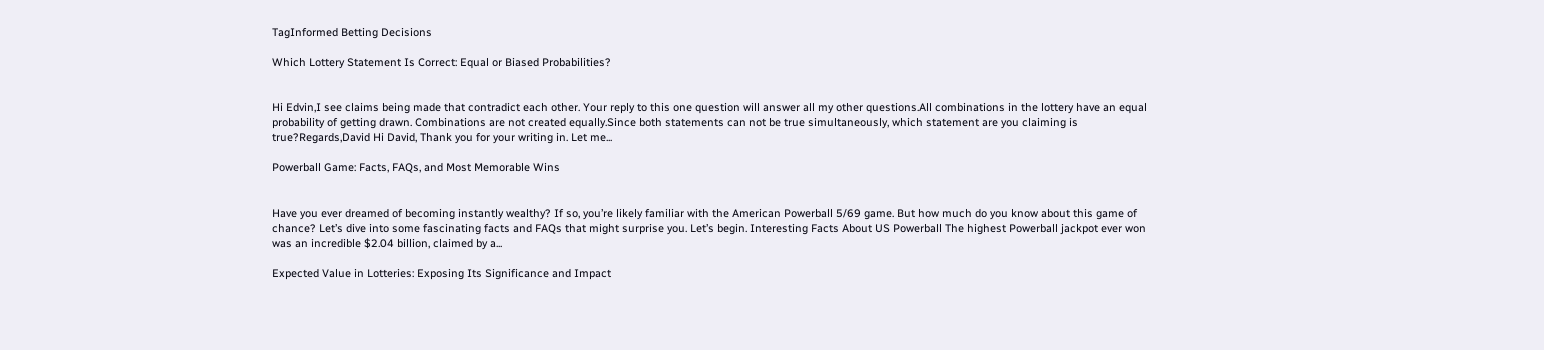TagInformed Betting Decisions

Which Lottery Statement Is Correct: Equal or Biased Probabilities?


Hi Edvin,I see claims being made that contradict each other. Your reply to this one question will answer all my other questions.All combinations in the lottery have an equal probability of getting drawn. Combinations are not created equally.Since both statements can not be true simultaneously, which statement are you claiming is true?Regards,David Hi David, Thank you for your writing in. Let me...

Powerball Game: Facts, FAQs, and Most Memorable Wins


Have you ever dreamed of becoming instantly wealthy? If so, you’re likely familiar with the American Powerball 5/69 game. But how much do you know about this game of chance? Let’s dive into some fascinating facts and FAQs that might surprise you. Let’s begin. Interesting Facts About US Powerball The highest Powerball jackpot ever won was an incredible $2.04 billion, claimed by a...

Expected Value in Lotteries: Exposing Its Significance and Impact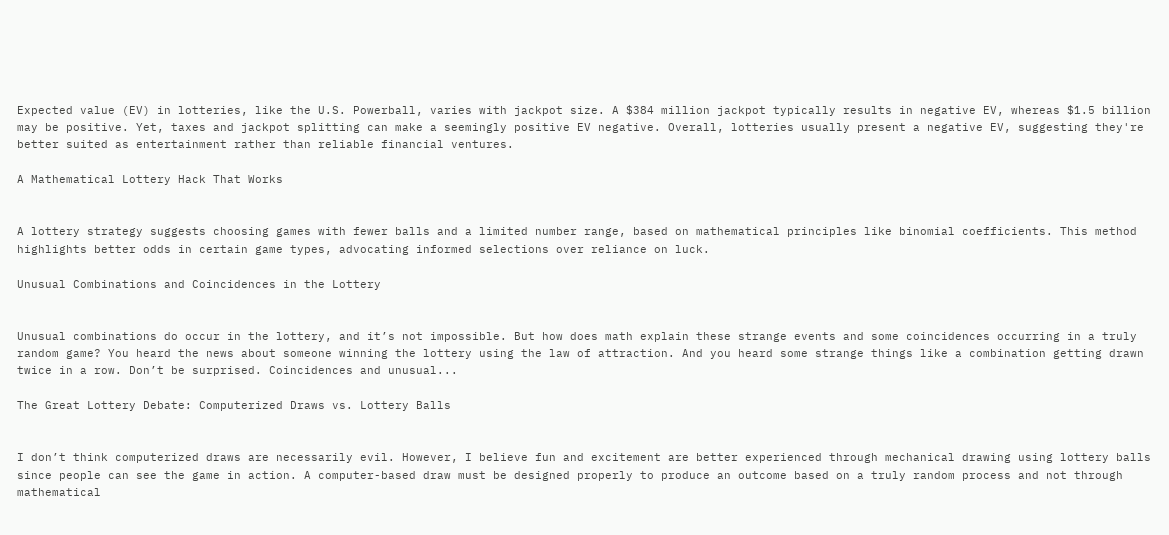Expected value (EV) in lotteries, like the U.S. Powerball, varies with jackpot size. A $384 million jackpot typically results in negative EV, whereas $1.5 billion may be positive. Yet, taxes and jackpot splitting can make a seemingly positive EV negative. Overall, lotteries usually present a negative EV, suggesting they're better suited as entertainment rather than reliable financial ventures.

A Mathematical Lottery Hack That Works


A lottery strategy suggests choosing games with fewer balls and a limited number range, based on mathematical principles like binomial coefficients. This method highlights better odds in certain game types, advocating informed selections over reliance on luck.

Unusual Combinations and Coincidences in the Lottery


Unusual combinations do occur in the lottery, and it’s not impossible. But how does math explain these strange events and some coincidences occurring in a truly random game? You heard the news about someone winning the lottery using the law of attraction. And you heard some strange things like a combination getting drawn twice in a row. Don’t be surprised. Coincidences and unusual...

The Great Lottery Debate: Computerized Draws vs. Lottery Balls


I don’t think computerized draws are necessarily evil. However, I believe fun and excitement are better experienced through mechanical drawing using lottery balls since people can see the game in action. A computer-based draw must be designed properly to produce an outcome based on a truly random process and not through mathematical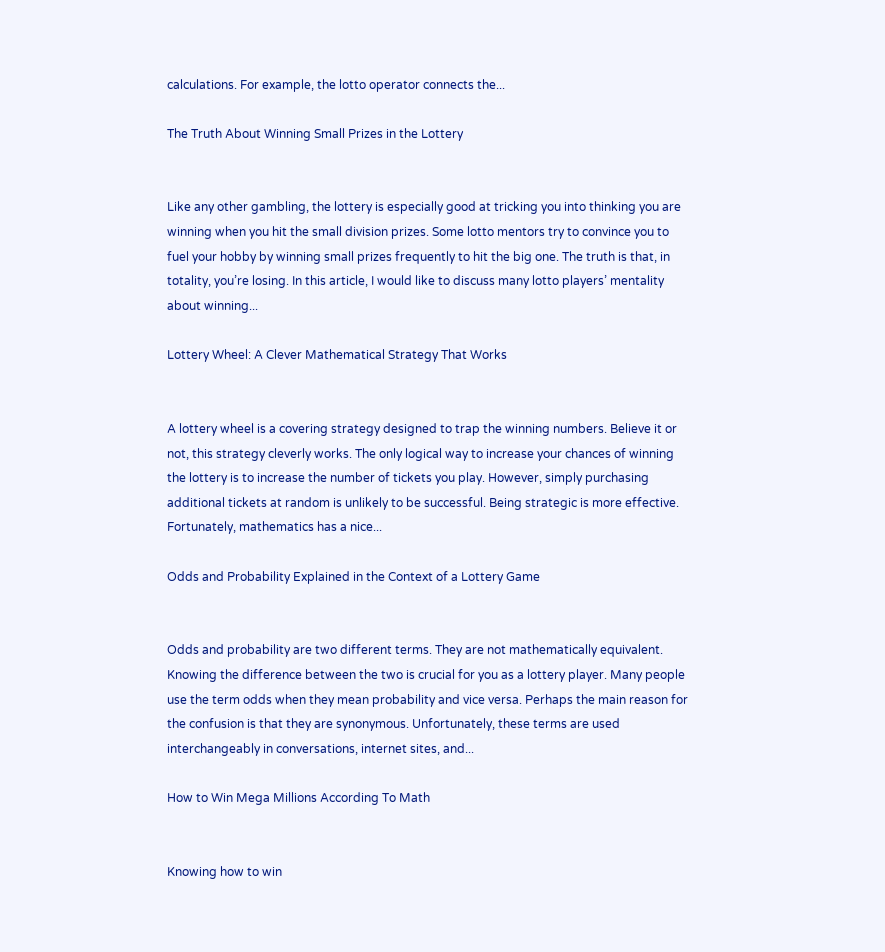calculations. For example, the lotto operator connects the...

The Truth About Winning Small Prizes in the Lottery


Like any other gambling, the lottery is especially good at tricking you into thinking you are winning when you hit the small division prizes. Some lotto mentors try to convince you to fuel your hobby by winning small prizes frequently to hit the big one. The truth is that, in totality, you’re losing. In this article, I would like to discuss many lotto players’ mentality about winning...

Lottery Wheel: A Clever Mathematical Strategy That Works


A lottery wheel is a covering strategy designed to trap the winning numbers. Believe it or not, this strategy cleverly works. The only logical way to increase your chances of winning the lottery is to increase the number of tickets you play. However, simply purchasing additional tickets at random is unlikely to be successful. Being strategic is more effective. Fortunately, mathematics has a nice...

Odds and Probability Explained in the Context of a Lottery Game


Odds and probability are two different terms. They are not mathematically equivalent. Knowing the difference between the two is crucial for you as a lottery player. Many people use the term odds when they mean probability and vice versa. Perhaps the main reason for the confusion is that they are synonymous. Unfortunately, these terms are used interchangeably in conversations, internet sites, and...

How to Win Mega Millions According To Math


Knowing how to win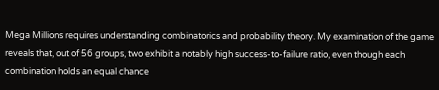Mega Millions requires understanding combinatorics and probability theory. My examination of the game reveals that, out of 56 groups, two exhibit a notably high success-to-failure ratio, even though each combination holds an equal chance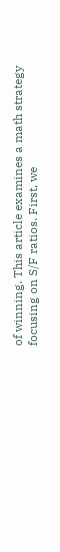of winning. This article examines a math strategy focusing on S/F ratios. First, we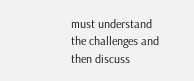must understand the challenges and then discuss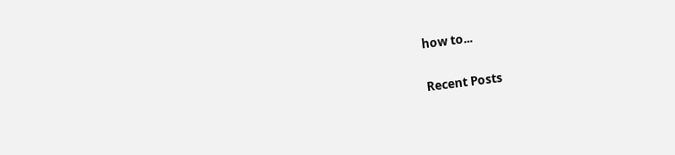how to...

Recent Posts